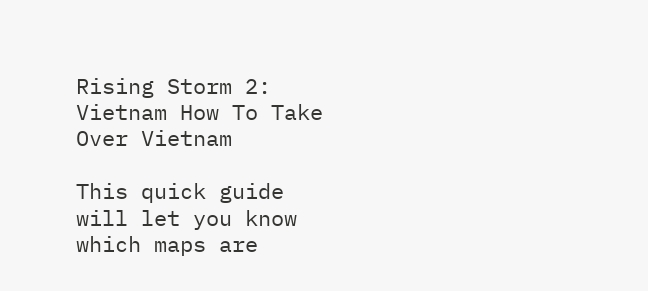Rising Storm 2: Vietnam How To Take Over Vietnam

This quick guide will let you know which maps are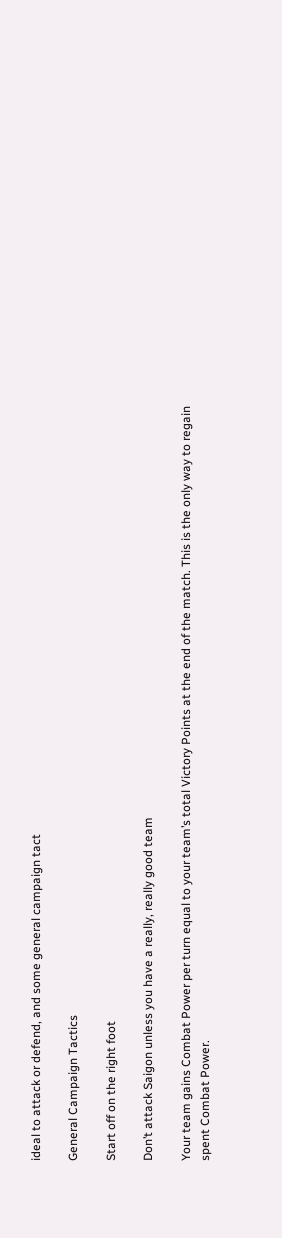ideal to attack or defend, and some general campaign tact

General Campaign Tactics

Start off on the right foot

Don’t attack Saigon unless you have a really, really good team

Your team gains Combat Power per turn equal to your team’s total Victory Points at the end of the match. This is the only way to regain spent Combat Power.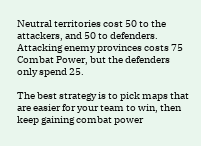Neutral territories cost 50 to the attackers, and 50 to defenders. Attacking enemy provinces costs 75 Combat Power, but the defenders only spend 25.

The best strategy is to pick maps that are easier for your team to win, then keep gaining combat power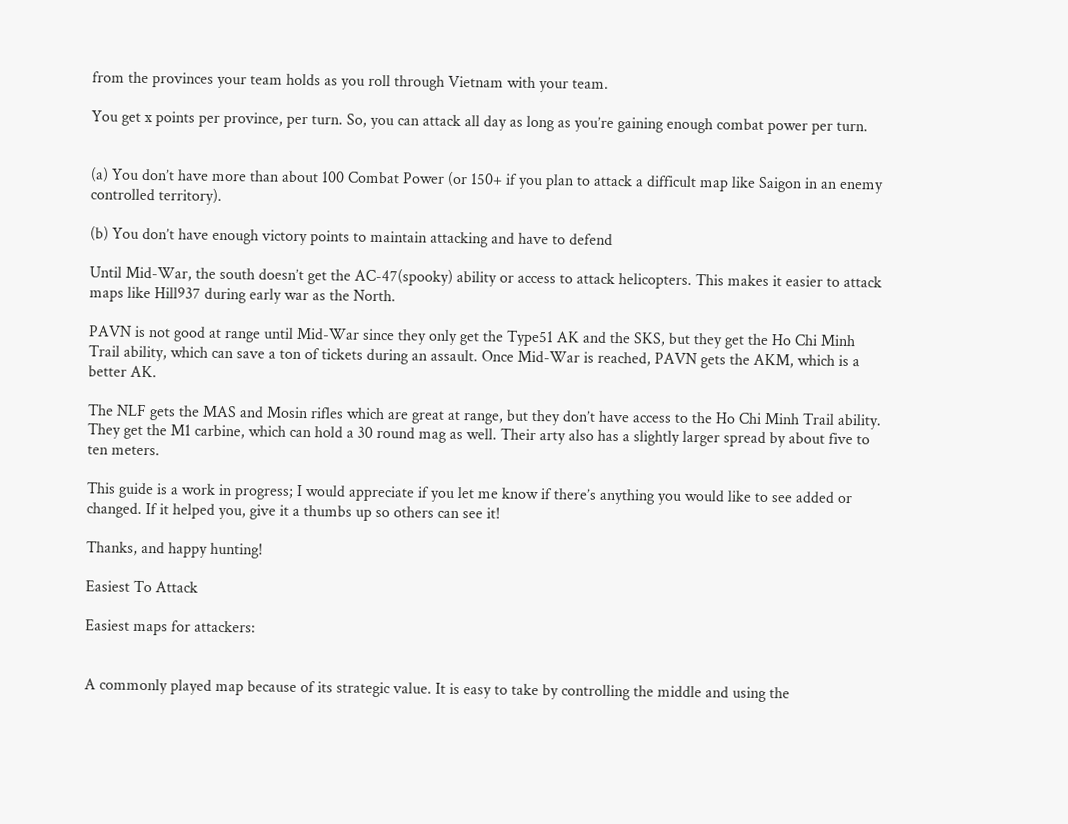from the provinces your team holds as you roll through Vietnam with your team.

You get x points per province, per turn. So, you can attack all day as long as you’re gaining enough combat power per turn.


(a) You don’t have more than about 100 Combat Power (or 150+ if you plan to attack a difficult map like Saigon in an enemy controlled territory).

(b) You don’t have enough victory points to maintain attacking and have to defend

Until Mid-War, the south doesn’t get the AC-47(spooky) ability or access to attack helicopters. This makes it easier to attack maps like Hill937 during early war as the North.

PAVN is not good at range until Mid-War since they only get the Type51 AK and the SKS, but they get the Ho Chi Minh Trail ability, which can save a ton of tickets during an assault. Once Mid-War is reached, PAVN gets the AKM, which is a better AK.

The NLF gets the MAS and Mosin rifles which are great at range, but they don’t have access to the Ho Chi Minh Trail ability. They get the M1 carbine, which can hold a 30 round mag as well. Their arty also has a slightly larger spread by about five to ten meters.

This guide is a work in progress; I would appreciate if you let me know if there’s anything you would like to see added or changed. If it helped you, give it a thumbs up so others can see it!

Thanks, and happy hunting!

Easiest To Attack

Easiest maps for attackers:


A commonly played map because of its strategic value. It is easy to take by controlling the middle and using the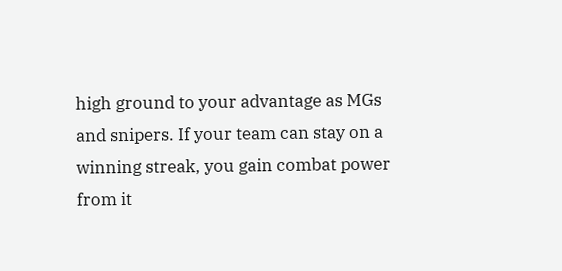high ground to your advantage as MGs and snipers. If your team can stay on a winning streak, you gain combat power from it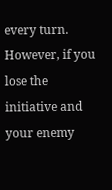every turn. However, if you lose the initiative and your enemy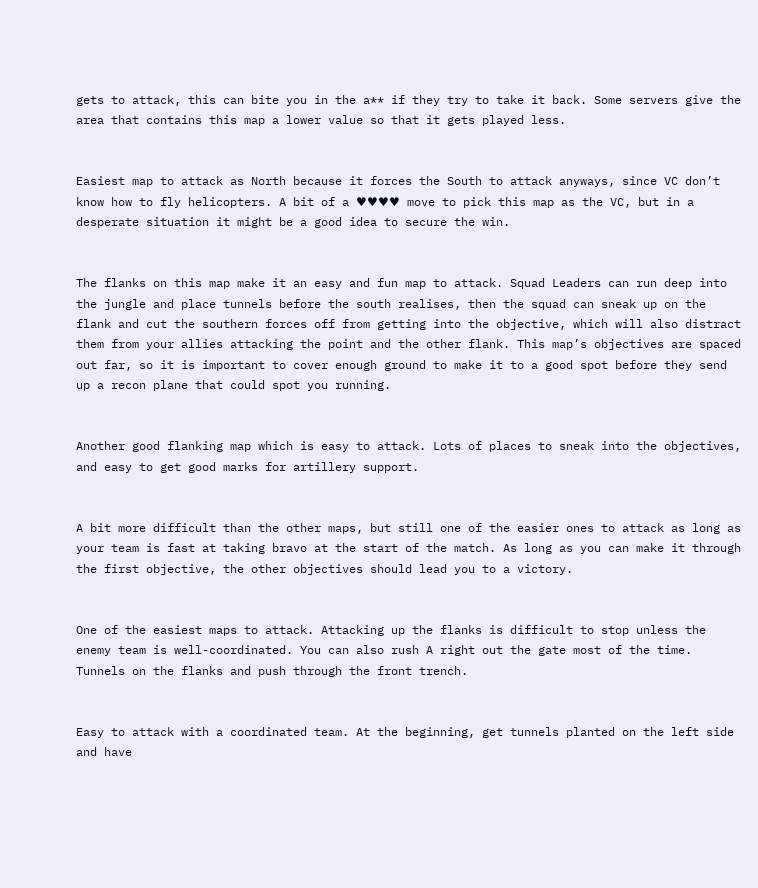gets to attack, this can bite you in the a** if they try to take it back. Some servers give the area that contains this map a lower value so that it gets played less.


Easiest map to attack as North because it forces the South to attack anyways, since VC don’t know how to fly helicopters. A bit of a ♥♥♥♥ move to pick this map as the VC, but in a desperate situation it might be a good idea to secure the win.


The flanks on this map make it an easy and fun map to attack. Squad Leaders can run deep into the jungle and place tunnels before the south realises, then the squad can sneak up on the flank and cut the southern forces off from getting into the objective, which will also distract them from your allies attacking the point and the other flank. This map’s objectives are spaced out far, so it is important to cover enough ground to make it to a good spot before they send up a recon plane that could spot you running.


Another good flanking map which is easy to attack. Lots of places to sneak into the objectives, and easy to get good marks for artillery support.


A bit more difficult than the other maps, but still one of the easier ones to attack as long as your team is fast at taking bravo at the start of the match. As long as you can make it through the first objective, the other objectives should lead you to a victory.


One of the easiest maps to attack. Attacking up the flanks is difficult to stop unless the enemy team is well-coordinated. You can also rush A right out the gate most of the time. Tunnels on the flanks and push through the front trench.


Easy to attack with a coordinated team. At the beginning, get tunnels planted on the left side and have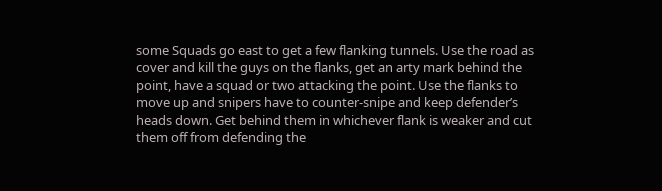some Squads go east to get a few flanking tunnels. Use the road as cover and kill the guys on the flanks, get an arty mark behind the point, have a squad or two attacking the point. Use the flanks to move up and snipers have to counter-snipe and keep defender’s heads down. Get behind them in whichever flank is weaker and cut them off from defending the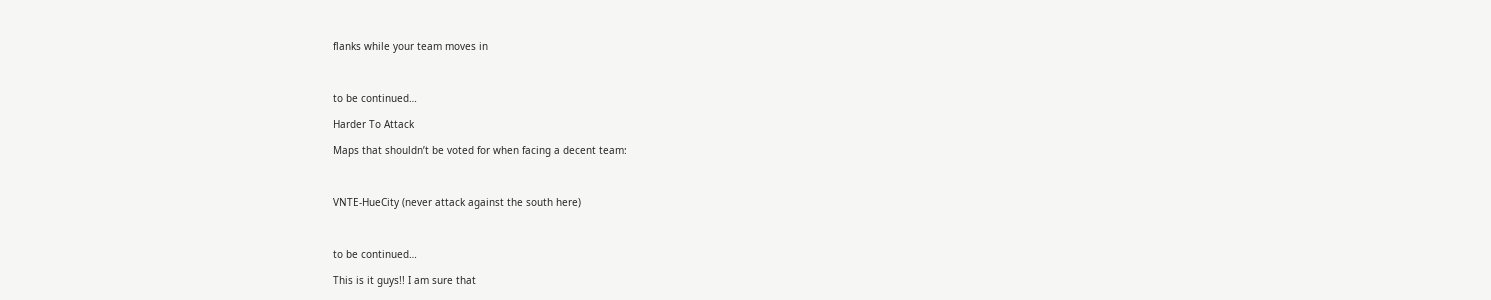flanks while your team moves in



to be continued…

Harder To Attack

Maps that shouldn’t be voted for when facing a decent team:



VNTE-HueCity (never attack against the south here)



to be continued…

This is it guys!! I am sure that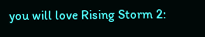you will love Rising Storm 2: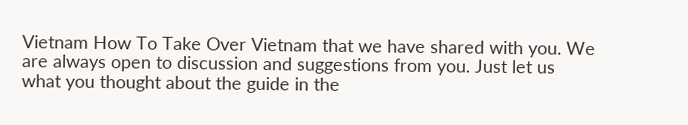Vietnam How To Take Over Vietnam that we have shared with you. We are always open to discussion and suggestions from you. Just let us what you thought about the guide in the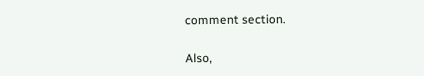comment section.

Also,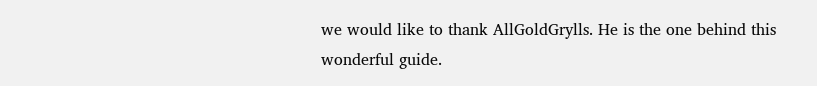we would like to thank AllGoldGrylls. He is the one behind this wonderful guide.